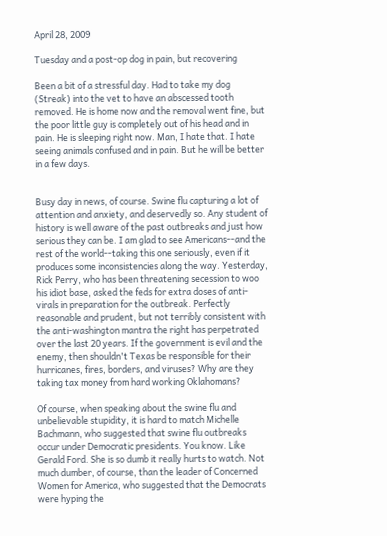April 28, 2009

Tuesday and a post-op dog in pain, but recovering

Been a bit of a stressful day. Had to take my dog (Streak) into the vet to have an abscessed tooth removed. He is home now and the removal went fine, but the poor little guy is completely out of his head and in pain. He is sleeping right now. Man, I hate that. I hate seeing animals confused and in pain. But he will be better in a few days.


Busy day in news, of course. Swine flu capturing a lot of attention and anxiety, and deservedly so. Any student of history is well aware of the past outbreaks and just how serious they can be. I am glad to see Americans--and the rest of the world--taking this one seriously, even if it produces some inconsistencies along the way. Yesterday, Rick Perry, who has been threatening secession to woo his idiot base, asked the feds for extra doses of anti-virals in preparation for the outbreak. Perfectly reasonable and prudent, but not terribly consistent with the anti-washington mantra the right has perpetrated over the last 20 years. If the government is evil and the enemy, then shouldn't Texas be responsible for their hurricanes, fires, borders, and viruses? Why are they taking tax money from hard working Oklahomans?

Of course, when speaking about the swine flu and unbelievable stupidity, it is hard to match Michelle Bachmann, who suggested that swine flu outbreaks occur under Democratic presidents. You know. Like Gerald Ford. She is so dumb it really hurts to watch. Not much dumber, of course, than the leader of Concerned Women for America, who suggested that the Democrats were hyping the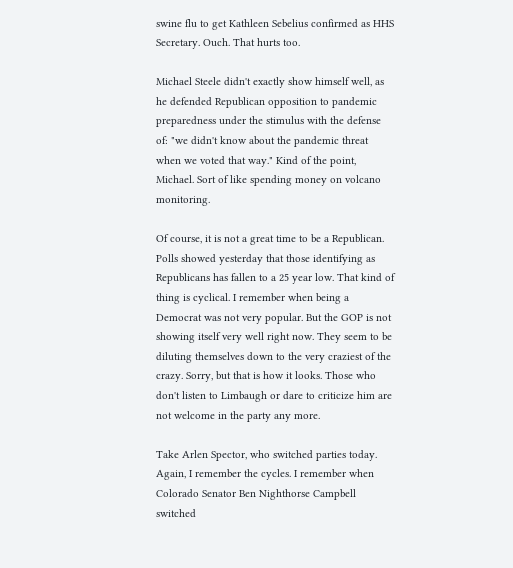swine flu to get Kathleen Sebelius confirmed as HHS Secretary. Ouch. That hurts too.

Michael Steele didn't exactly show himself well, as he defended Republican opposition to pandemic preparedness under the stimulus with the defense of: "we didn't know about the pandemic threat when we voted that way." Kind of the point, Michael. Sort of like spending money on volcano monitoring.

Of course, it is not a great time to be a Republican. Polls showed yesterday that those identifying as Republicans has fallen to a 25 year low. That kind of thing is cyclical. I remember when being a Democrat was not very popular. But the GOP is not showing itself very well right now. They seem to be diluting themselves down to the very craziest of the crazy. Sorry, but that is how it looks. Those who don't listen to Limbaugh or dare to criticize him are not welcome in the party any more.

Take Arlen Spector, who switched parties today. Again, I remember the cycles. I remember when Colorado Senator Ben Nighthorse Campbell switched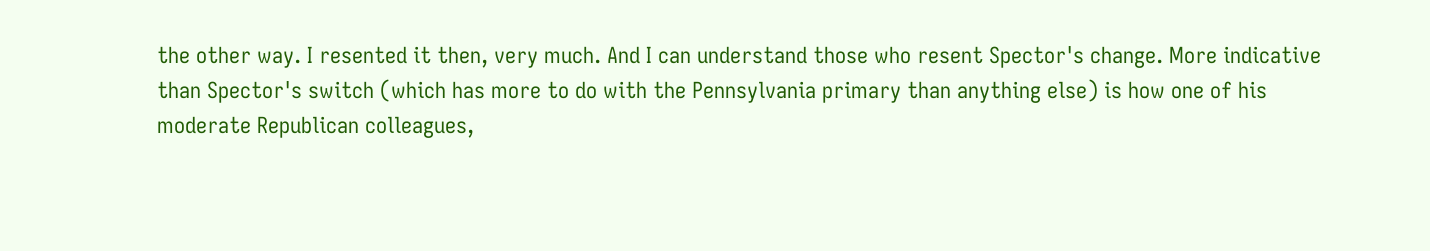the other way. I resented it then, very much. And I can understand those who resent Spector's change. More indicative than Spector's switch (which has more to do with the Pennsylvania primary than anything else) is how one of his moderate Republican colleagues,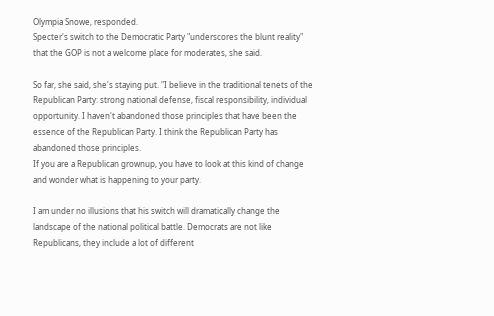Olympia Snowe, responded.
Specter's switch to the Democratic Party "underscores the blunt reality" that the GOP is not a welcome place for moderates, she said.

So far, she said, she's staying put. "I believe in the traditional tenets of the Republican Party: strong national defense, fiscal responsibility, individual opportunity. I haven't abandoned those principles that have been the essence of the Republican Party. I think the Republican Party has abandoned those principles.
If you are a Republican grownup, you have to look at this kind of change and wonder what is happening to your party.

I am under no illusions that his switch will dramatically change the landscape of the national political battle. Democrats are not like Republicans, they include a lot of different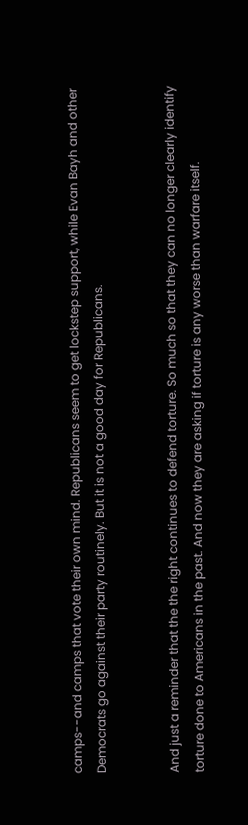camps--and camps that vote their own mind. Republicans seem to get lockstep support, while Evan Bayh and other Democrats go against their party routinely. But it is not a good day for Republicans.


And just a reminder that the the right continues to defend torture. So much so that they can no longer clearly identify torture done to Americans in the past. And now they are asking if torture is any worse than warfare itself.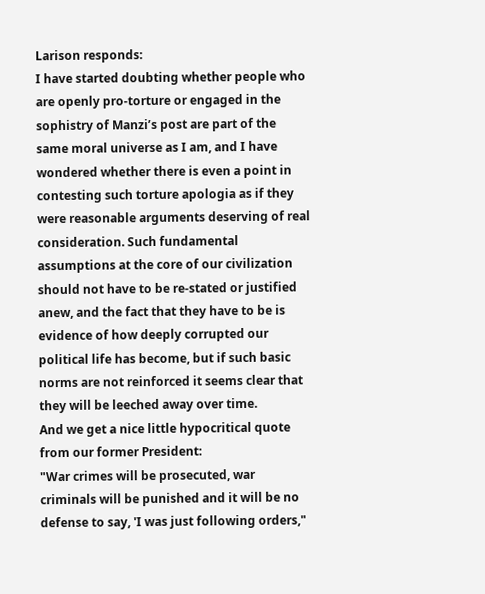Larison responds:
I have started doubting whether people who are openly pro-torture or engaged in the sophistry of Manzi’s post are part of the same moral universe as I am, and I have wondered whether there is even a point in contesting such torture apologia as if they were reasonable arguments deserving of real consideration. Such fundamental assumptions at the core of our civilization should not have to be re-stated or justified anew, and the fact that they have to be is evidence of how deeply corrupted our political life has become, but if such basic norms are not reinforced it seems clear that they will be leeched away over time.
And we get a nice little hypocritical quote from our former President:
"War crimes will be prosecuted, war criminals will be punished and it will be no defense to say, 'I was just following orders,"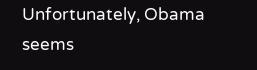Unfortunately, Obama seems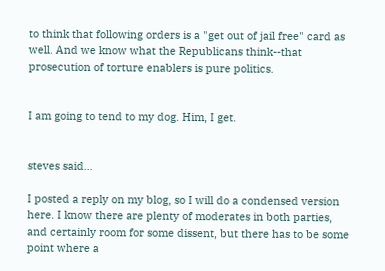to think that following orders is a "get out of jail free" card as well. And we know what the Republicans think--that prosecution of torture enablers is pure politics.


I am going to tend to my dog. Him, I get.


steves said...

I posted a reply on my blog, so I will do a condensed version here. I know there are plenty of moderates in both parties, and certainly room for some dissent, but there has to be some point where a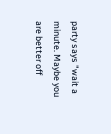party says "wait a minute. Maybe you are better off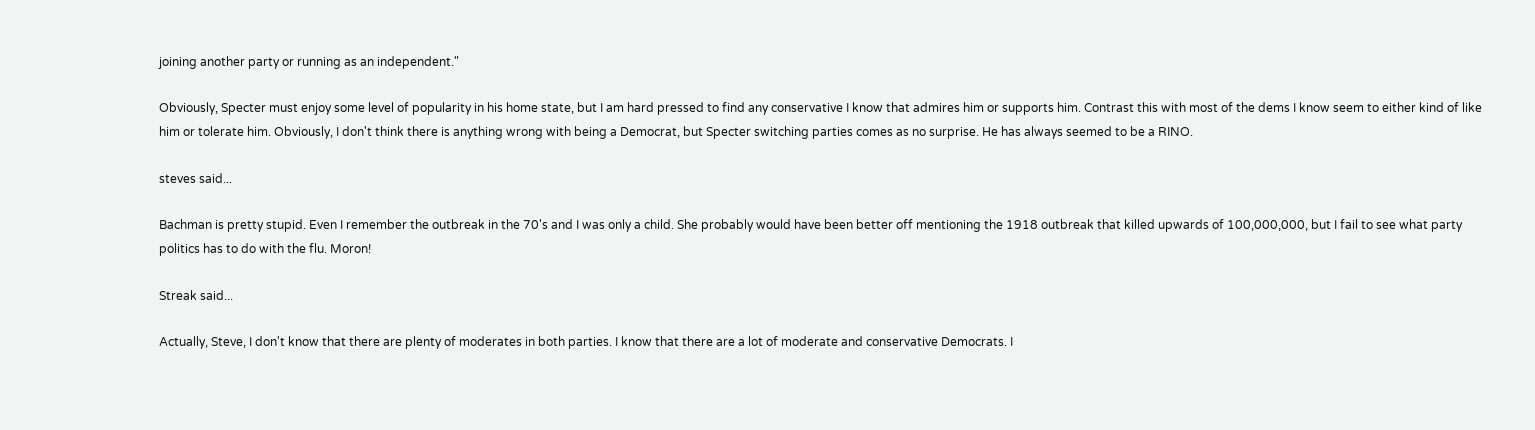joining another party or running as an independent."

Obviously, Specter must enjoy some level of popularity in his home state, but I am hard pressed to find any conservative I know that admires him or supports him. Contrast this with most of the dems I know seem to either kind of like him or tolerate him. Obviously, I don't think there is anything wrong with being a Democrat, but Specter switching parties comes as no surprise. He has always seemed to be a RINO.

steves said...

Bachman is pretty stupid. Even I remember the outbreak in the 70's and I was only a child. She probably would have been better off mentioning the 1918 outbreak that killed upwards of 100,000,000, but I fail to see what party politics has to do with the flu. Moron!

Streak said...

Actually, Steve, I don't know that there are plenty of moderates in both parties. I know that there are a lot of moderate and conservative Democrats. I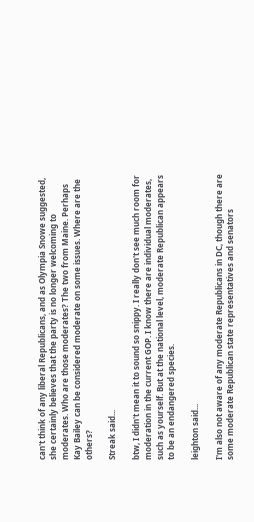can't think of any liberal Republicans, and as Olympia Snowe suggested, she certainly believes that the party is no longer welcoming to moderates. Who are those moderates? The two from Maine. Perhaps Kay Bailey can be considered moderate on some issues. Where are the others?

Streak said...

btw, I didn't mean it to sound so snippy. I really don't see much room for moderation in the current GOP. I know there are individual moderates, such as yourself. But at the national level, moderate Republican appears to be an endangered species.

leighton said...

I'm also not aware of any moderate Republicans in DC, though there are some moderate Republican state representatives and senators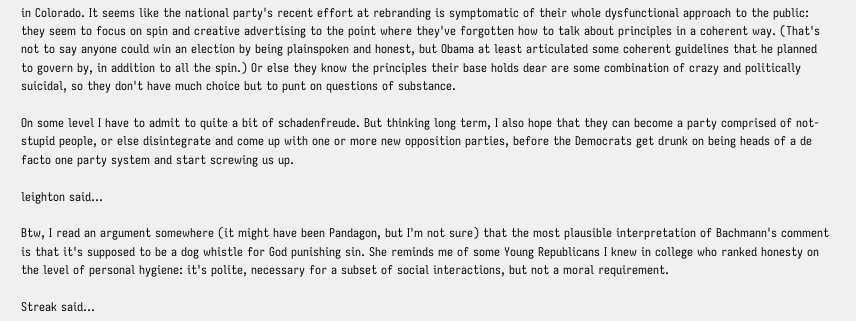in Colorado. It seems like the national party's recent effort at rebranding is symptomatic of their whole dysfunctional approach to the public: they seem to focus on spin and creative advertising to the point where they've forgotten how to talk about principles in a coherent way. (That's not to say anyone could win an election by being plainspoken and honest, but Obama at least articulated some coherent guidelines that he planned to govern by, in addition to all the spin.) Or else they know the principles their base holds dear are some combination of crazy and politically suicidal, so they don't have much choice but to punt on questions of substance.

On some level I have to admit to quite a bit of schadenfreude. But thinking long term, I also hope that they can become a party comprised of not-stupid people, or else disintegrate and come up with one or more new opposition parties, before the Democrats get drunk on being heads of a de facto one party system and start screwing us up.

leighton said...

Btw, I read an argument somewhere (it might have been Pandagon, but I'm not sure) that the most plausible interpretation of Bachmann's comment is that it's supposed to be a dog whistle for God punishing sin. She reminds me of some Young Republicans I knew in college who ranked honesty on the level of personal hygiene: it's polite, necessary for a subset of social interactions, but not a moral requirement.

Streak said...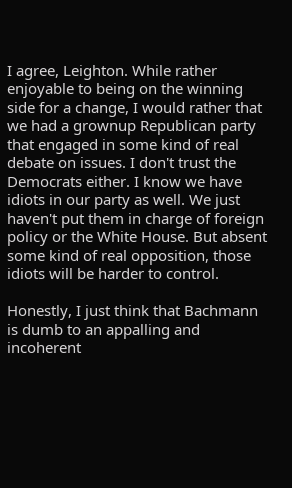I agree, Leighton. While rather enjoyable to being on the winning side for a change, I would rather that we had a grownup Republican party that engaged in some kind of real debate on issues. I don't trust the Democrats either. I know we have idiots in our party as well. We just haven't put them in charge of foreign policy or the White House. But absent some kind of real opposition, those idiots will be harder to control.

Honestly, I just think that Bachmann is dumb to an appalling and incoherent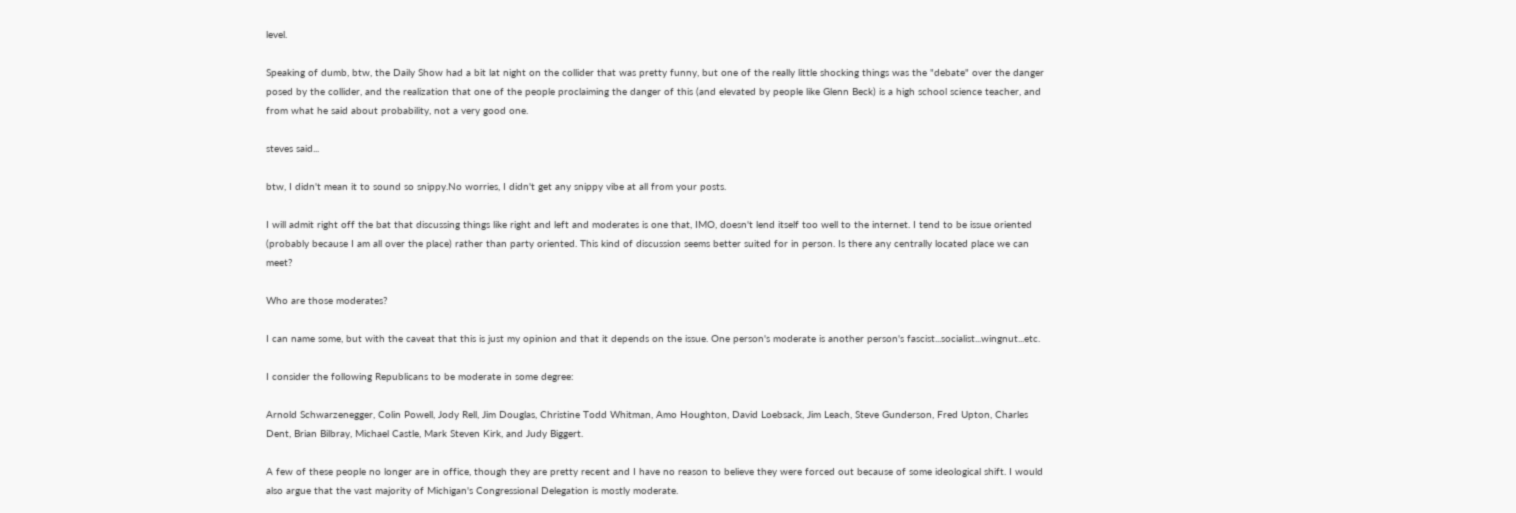level.

Speaking of dumb, btw, the Daily Show had a bit lat night on the collider that was pretty funny, but one of the really little shocking things was the "debate" over the danger posed by the collider, and the realization that one of the people proclaiming the danger of this (and elevated by people like Glenn Beck) is a high school science teacher, and from what he said about probability, not a very good one.

steves said...

btw, I didn't mean it to sound so snippy.No worries, I didn't get any snippy vibe at all from your posts.

I will admit right off the bat that discussing things like right and left and moderates is one that, IMO, doesn't lend itself too well to the internet. I tend to be issue oriented (probably because I am all over the place) rather than party oriented. This kind of discussion seems better suited for in person. Is there any centrally located place we can meet?

Who are those moderates?

I can name some, but with the caveat that this is just my opinion and that it depends on the issue. One person's moderate is another person's fascist...socialist...wingnut...etc.

I consider the following Republicans to be moderate in some degree:

Arnold Schwarzenegger, Colin Powell, Jody Rell, Jim Douglas, Christine Todd Whitman, Amo Houghton, David Loebsack, Jim Leach, Steve Gunderson, Fred Upton, Charles Dent, Brian Bilbray, Michael Castle, Mark Steven Kirk, and Judy Biggert.

A few of these people no longer are in office, though they are pretty recent and I have no reason to believe they were forced out because of some ideological shift. I would also argue that the vast majority of Michigan's Congressional Delegation is mostly moderate.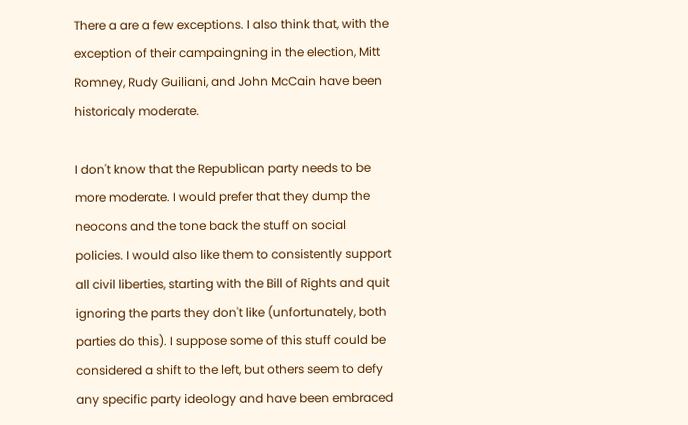There a are a few exceptions. I also think that, with the exception of their campaingning in the election, Mitt Romney, Rudy Guiliani, and John McCain have been historicaly moderate.

I don't know that the Republican party needs to be more moderate. I would prefer that they dump the neocons and the tone back the stuff on social policies. I would also like them to consistently support all civil liberties, starting with the Bill of Rights and quit ignoring the parts they don't like (unfortunately, both parties do this). I suppose some of this stuff could be considered a shift to the left, but others seem to defy any specific party ideology and have been embraced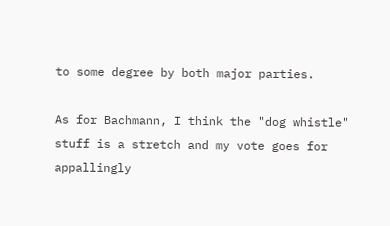to some degree by both major parties.

As for Bachmann, I think the "dog whistle" stuff is a stretch and my vote goes for appallingly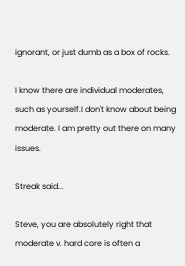ignorant, or just dumb as a box of rocks.

I know there are individual moderates, such as yourself.I don't know about being moderate. I am pretty out there on many issues.

Streak said...

Steve, you are absolutely right that moderate v. hard core is often a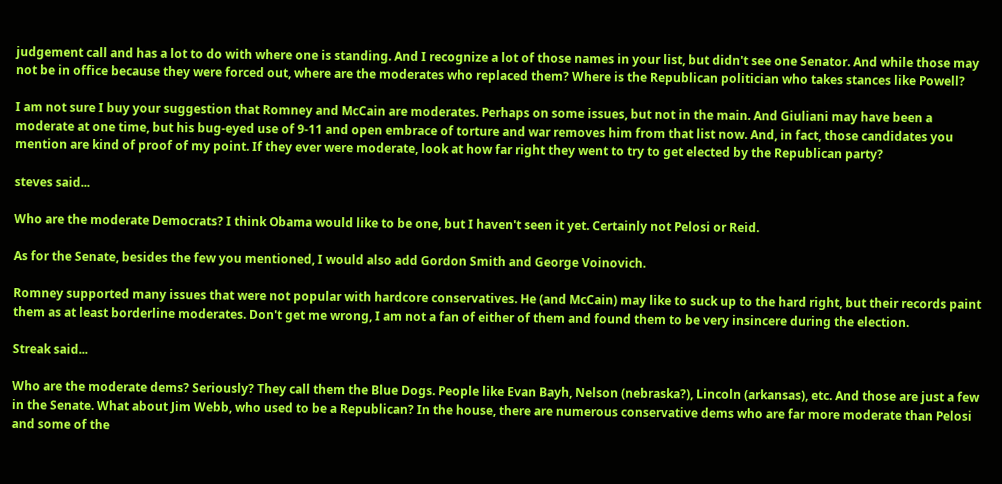judgement call and has a lot to do with where one is standing. And I recognize a lot of those names in your list, but didn't see one Senator. And while those may not be in office because they were forced out, where are the moderates who replaced them? Where is the Republican politician who takes stances like Powell?

I am not sure I buy your suggestion that Romney and McCain are moderates. Perhaps on some issues, but not in the main. And Giuliani may have been a moderate at one time, but his bug-eyed use of 9-11 and open embrace of torture and war removes him from that list now. And, in fact, those candidates you mention are kind of proof of my point. If they ever were moderate, look at how far right they went to try to get elected by the Republican party?

steves said...

Who are the moderate Democrats? I think Obama would like to be one, but I haven't seen it yet. Certainly not Pelosi or Reid.

As for the Senate, besides the few you mentioned, I would also add Gordon Smith and George Voinovich.

Romney supported many issues that were not popular with hardcore conservatives. He (and McCain) may like to suck up to the hard right, but their records paint them as at least borderline moderates. Don't get me wrong, I am not a fan of either of them and found them to be very insincere during the election.

Streak said...

Who are the moderate dems? Seriously? They call them the Blue Dogs. People like Evan Bayh, Nelson (nebraska?), Lincoln (arkansas), etc. And those are just a few in the Senate. What about Jim Webb, who used to be a Republican? In the house, there are numerous conservative dems who are far more moderate than Pelosi and some of the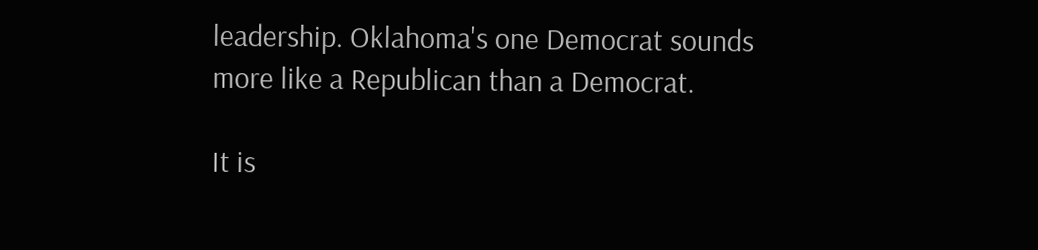leadership. Oklahoma's one Democrat sounds more like a Republican than a Democrat.

It is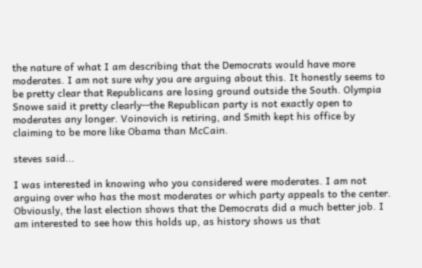the nature of what I am describing that the Democrats would have more moderates. I am not sure why you are arguing about this. It honestly seems to be pretty clear that Republicans are losing ground outside the South. Olympia Snowe said it pretty clearly--the Republican party is not exactly open to moderates any longer. Voinovich is retiring, and Smith kept his office by claiming to be more like Obama than McCain.

steves said...

I was interested in knowing who you considered were moderates. I am not arguing over who has the most moderates or which party appeals to the center. Obviously, the last election shows that the Democrats did a much better job. I am interested to see how this holds up, as history shows us that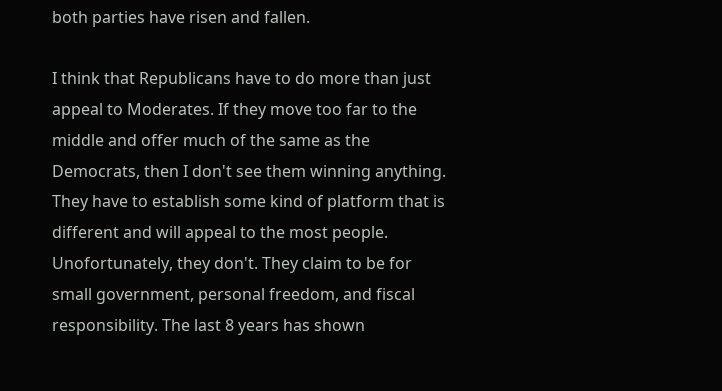both parties have risen and fallen.

I think that Republicans have to do more than just appeal to Moderates. If they move too far to the middle and offer much of the same as the Democrats, then I don't see them winning anything. They have to establish some kind of platform that is different and will appeal to the most people. Unofortunately, they don't. They claim to be for small government, personal freedom, and fiscal responsibility. The last 8 years has shown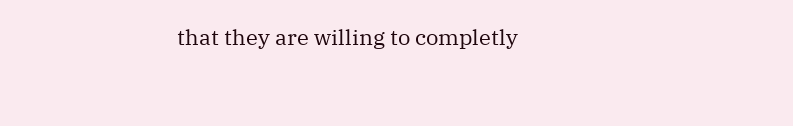that they are willing to completly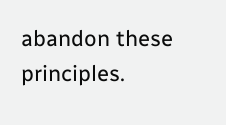abandon these principles.